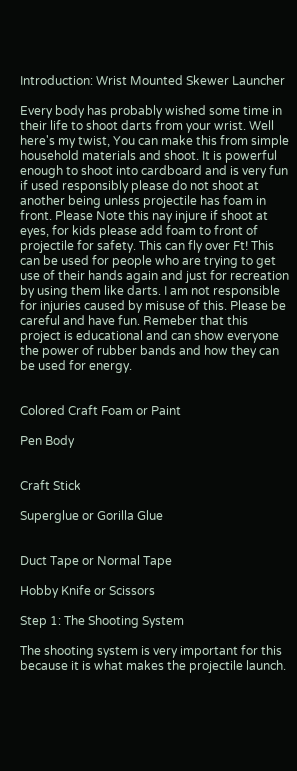Introduction: Wrist Mounted Skewer Launcher

Every body has probably wished some time in their life to shoot darts from your wrist. Well here's my twist, You can make this from simple household materials and shoot. It is powerful enough to shoot into cardboard and is very fun if used responsibly please do not shoot at another being unless projectile has foam in front. Please Note this nay injure if shoot at eyes, for kids please add foam to front of projectile for safety. This can fly over Ft! This can be used for people who are trying to get use of their hands again and just for recreation by using them like darts. I am not responsible for injuries caused by misuse of this. Please be careful and have fun. Remeber that this project is educational and can show everyone the power of rubber bands and how they can be used for energy.


Colored Craft Foam or Paint

Pen Body


Craft Stick

Superglue or Gorilla Glue


Duct Tape or Normal Tape

Hobby Knife or Scissors

Step 1: The Shooting System

The shooting system is very important for this because it is what makes the projectile launch.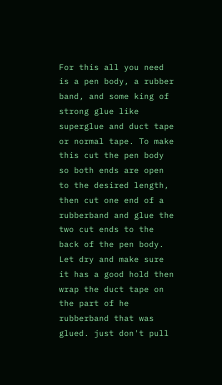For this all you need is a pen body, a rubber band, and some king of strong glue like superglue and duct tape or normal tape. To make this cut the pen body so both ends are open to the desired length, then cut one end of a rubberband and glue the two cut ends to the back of the pen body. Let dry and make sure it has a good hold then wrap the duct tape on the part of he rubberband that was glued. just don't pull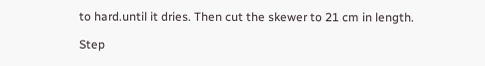to hard.until it dries. Then cut the skewer to 21 cm in length.

Step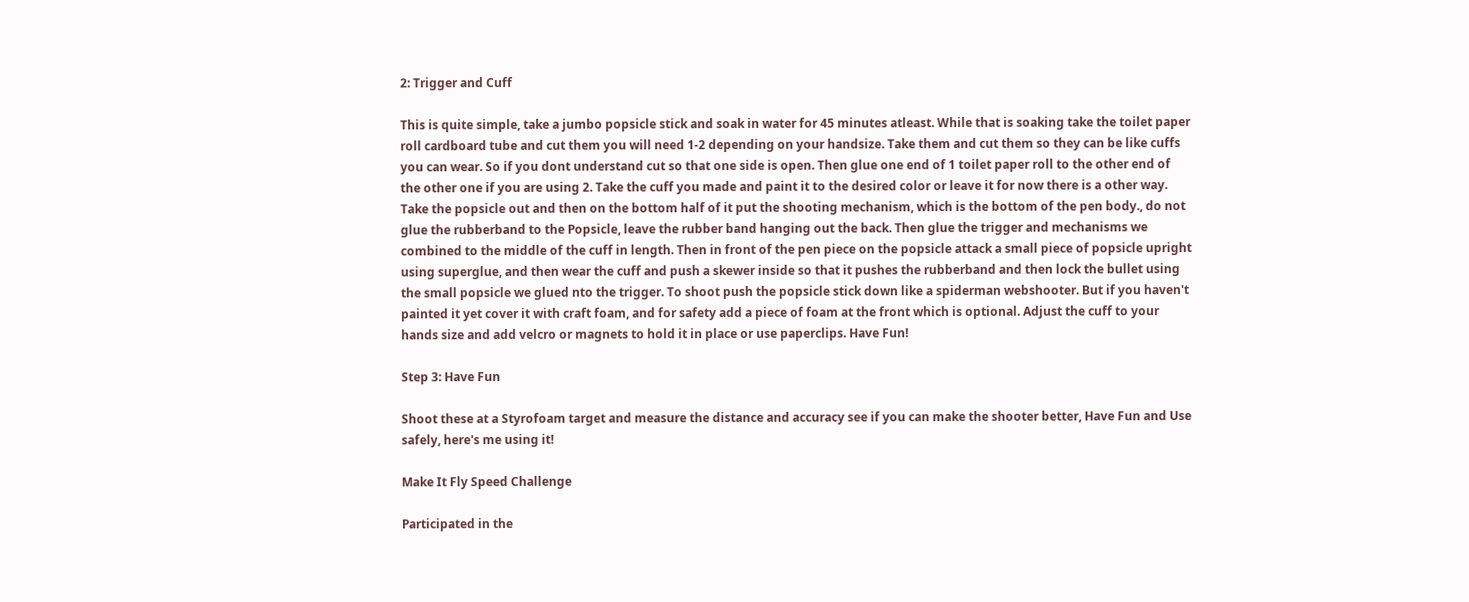2: Trigger and Cuff

This is quite simple, take a jumbo popsicle stick and soak in water for 45 minutes atleast. While that is soaking take the toilet paper roll cardboard tube and cut them you will need 1-2 depending on your handsize. Take them and cut them so they can be like cuffs you can wear. So if you dont understand cut so that one side is open. Then glue one end of 1 toilet paper roll to the other end of the other one if you are using 2. Take the cuff you made and paint it to the desired color or leave it for now there is a other way. Take the popsicle out and then on the bottom half of it put the shooting mechanism, which is the bottom of the pen body., do not glue the rubberband to the Popsicle, leave the rubber band hanging out the back. Then glue the trigger and mechanisms we combined to the middle of the cuff in length. Then in front of the pen piece on the popsicle attack a small piece of popsicle upright using superglue, and then wear the cuff and push a skewer inside so that it pushes the rubberband and then lock the bullet using the small popsicle we glued nto the trigger. To shoot push the popsicle stick down like a spiderman webshooter. But if you haven't painted it yet cover it with craft foam, and for safety add a piece of foam at the front which is optional. Adjust the cuff to your hands size and add velcro or magnets to hold it in place or use paperclips. Have Fun!

Step 3: Have Fun

Shoot these at a Styrofoam target and measure the distance and accuracy see if you can make the shooter better, Have Fun and Use safely, here's me using it!

Make It Fly Speed Challenge

Participated in the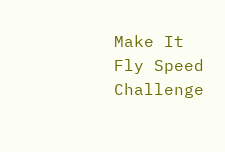Make It Fly Speed Challenge